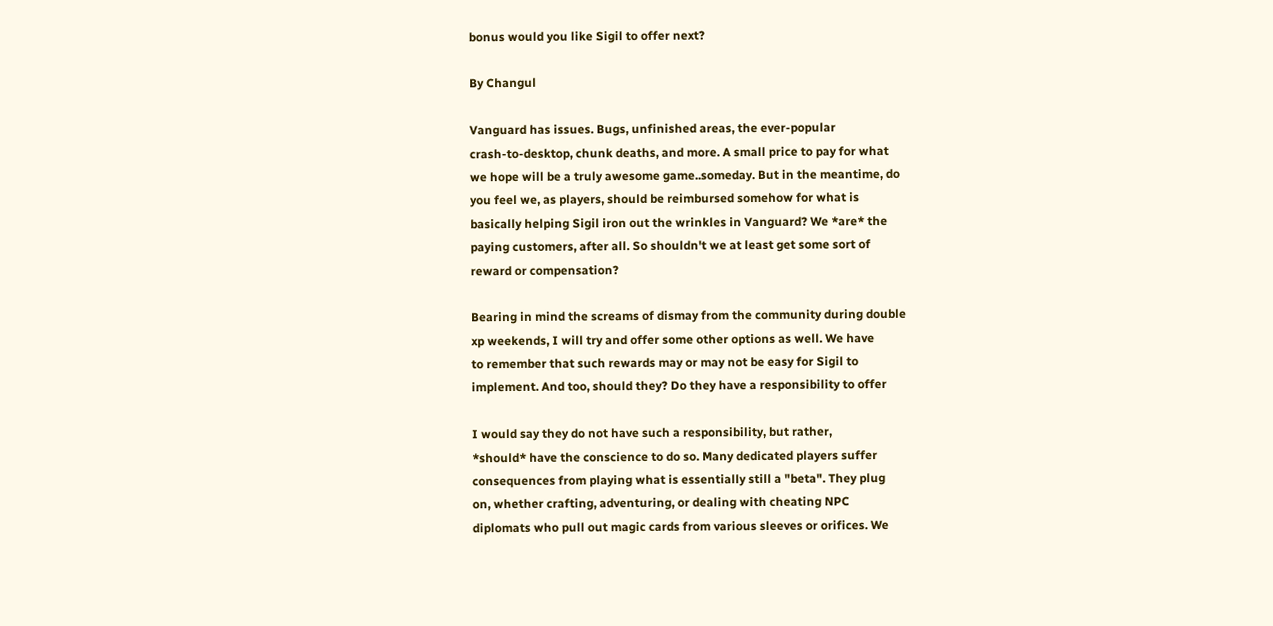bonus would you like Sigil to offer next?

By Changul

Vanguard has issues. Bugs, unfinished areas, the ever-popular
crash-to-desktop, chunk deaths, and more. A small price to pay for what
we hope will be a truly awesome game..someday. But in the meantime, do
you feel we, as players, should be reimbursed somehow for what is
basically helping Sigil iron out the wrinkles in Vanguard? We *are* the
paying customers, after all. So shouldn't we at least get some sort of
reward or compensation?

Bearing in mind the screams of dismay from the community during double
xp weekends, I will try and offer some other options as well. We have
to remember that such rewards may or may not be easy for Sigil to
implement. And too, should they? Do they have a responsibility to offer

I would say they do not have such a responsibility, but rather,
*should* have the conscience to do so. Many dedicated players suffer
consequences from playing what is essentially still a "beta". They plug
on, whether crafting, adventuring, or dealing with cheating NPC
diplomats who pull out magic cards from various sleeves or orifices. We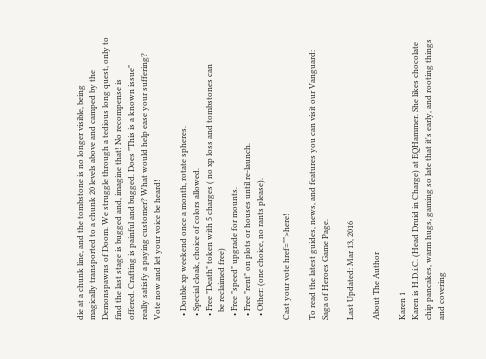die at a chunk line, and the tombstone is no longer visible, being
magically transported to a chunk 20 levels above and camped by the
Demonspawns of Doom. We struggle through a tedious long quest, only to
find the last stage is bugged and, imagine that! No recompense is
offered. Crafting is painful and bugged. Does "This is a known issue"
really satisfy a paying customer? What would help ease your suffering?
Vote now and let your voice be heard!

  • Double xp weekend once a month, rotate spheres.
  • Special cloak, choice of colors allowed.
  • Free "Death" token with 5 charges ( no xp loss and tombstones can
    be reclaimed free)
  • Free "speed" upgrade for mounts.
  • Free "rent" on plots or houses until re-launch.
  • Other: (one choice, no rants please).

Cast your vote href="">here!

To read the latest guides, news, and features you can visit our Vanguard: Saga of Heroes Game Page.

Last Updated: Mar 13, 2016

About The Author

Karen 1
Karen is H.D.i.C. (Head Druid in Charge) at EQHammer. She likes chocolate chip pancakes, warm hugs, gaming so late that it's early, and rooting things and covering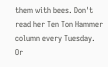them with bees. Don't read her Ten Ton Hammer column every Tuesday. Or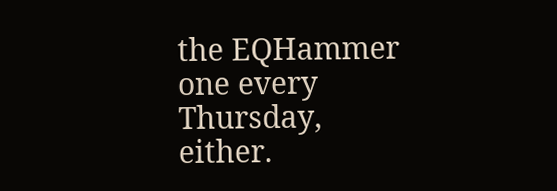the EQHammer one every Thursday, either.